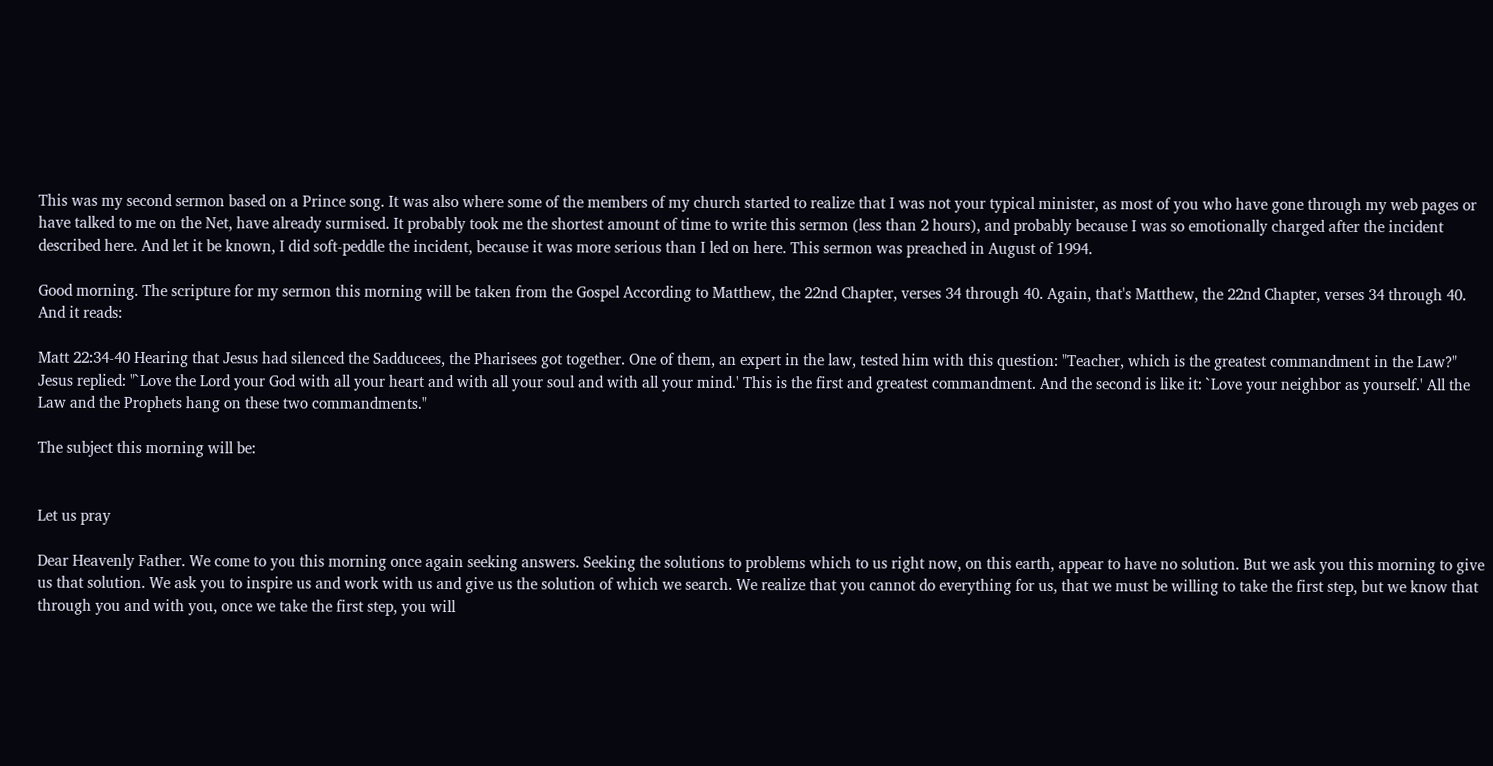This was my second sermon based on a Prince song. It was also where some of the members of my church started to realize that I was not your typical minister, as most of you who have gone through my web pages or have talked to me on the Net, have already surmised. It probably took me the shortest amount of time to write this sermon (less than 2 hours), and probably because I was so emotionally charged after the incident described here. And let it be known, I did soft-peddle the incident, because it was more serious than I led on here. This sermon was preached in August of 1994.

Good morning. The scripture for my sermon this morning will be taken from the Gospel According to Matthew, the 22nd Chapter, verses 34 through 40. Again, that's Matthew, the 22nd Chapter, verses 34 through 40. And it reads:

Matt 22:34-40 Hearing that Jesus had silenced the Sadducees, the Pharisees got together. One of them, an expert in the law, tested him with this question: "Teacher, which is the greatest commandment in the Law?" Jesus replied: "`Love the Lord your God with all your heart and with all your soul and with all your mind.' This is the first and greatest commandment. And the second is like it: `Love your neighbor as yourself.' All the Law and the Prophets hang on these two commandments."

The subject this morning will be:


Let us pray

Dear Heavenly Father. We come to you this morning once again seeking answers. Seeking the solutions to problems which to us right now, on this earth, appear to have no solution. But we ask you this morning to give us that solution. We ask you to inspire us and work with us and give us the solution of which we search. We realize that you cannot do everything for us, that we must be willing to take the first step, but we know that through you and with you, once we take the first step, you will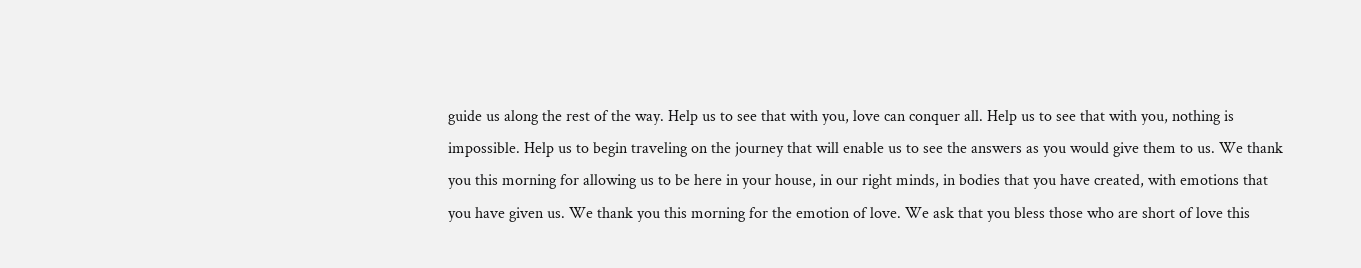guide us along the rest of the way. Help us to see that with you, love can conquer all. Help us to see that with you, nothing is impossible. Help us to begin traveling on the journey that will enable us to see the answers as you would give them to us. We thank you this morning for allowing us to be here in your house, in our right minds, in bodies that you have created, with emotions that you have given us. We thank you this morning for the emotion of love. We ask that you bless those who are short of love this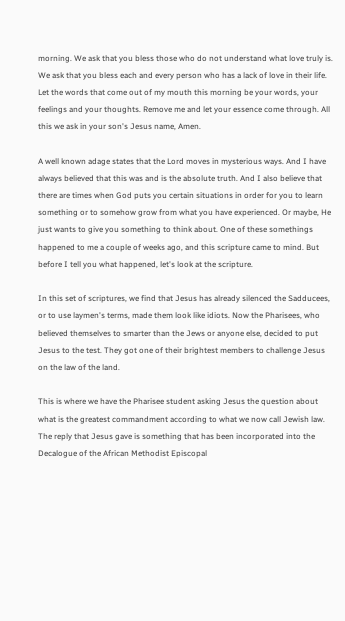morning. We ask that you bless those who do not understand what love truly is. We ask that you bless each and every person who has a lack of love in their life. Let the words that come out of my mouth this morning be your words, your feelings and your thoughts. Remove me and let your essence come through. All this we ask in your son's Jesus name, Amen.

A well known adage states that the Lord moves in mysterious ways. And I have always believed that this was and is the absolute truth. And I also believe that there are times when God puts you certain situations in order for you to learn something or to somehow grow from what you have experienced. Or maybe, He just wants to give you something to think about. One of these somethings happened to me a couple of weeks ago, and this scripture came to mind. But before I tell you what happened, let's look at the scripture.

In this set of scriptures, we find that Jesus has already silenced the Sadducees, or to use laymen's terms, made them look like idiots. Now the Pharisees, who believed themselves to smarter than the Jews or anyone else, decided to put Jesus to the test. They got one of their brightest members to challenge Jesus on the law of the land.

This is where we have the Pharisee student asking Jesus the question about what is the greatest commandment according to what we now call Jewish law. The reply that Jesus gave is something that has been incorporated into the Decalogue of the African Methodist Episcopal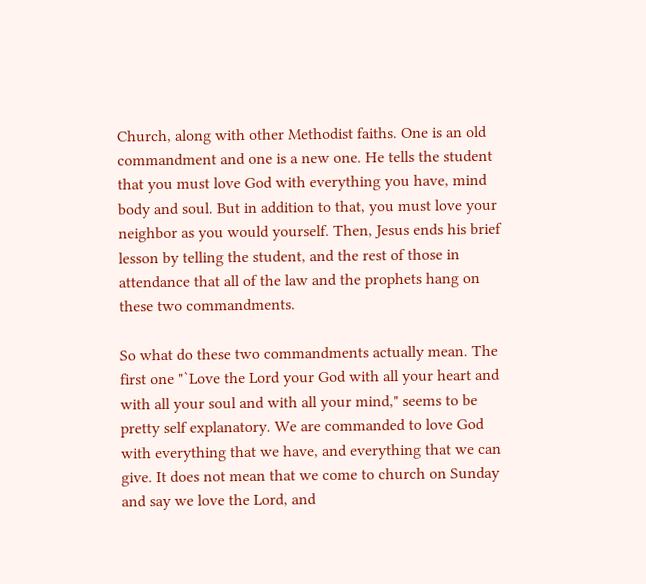Church, along with other Methodist faiths. One is an old commandment and one is a new one. He tells the student that you must love God with everything you have, mind body and soul. But in addition to that, you must love your neighbor as you would yourself. Then, Jesus ends his brief lesson by telling the student, and the rest of those in attendance that all of the law and the prophets hang on these two commandments.

So what do these two commandments actually mean. The first one "`Love the Lord your God with all your heart and with all your soul and with all your mind," seems to be pretty self explanatory. We are commanded to love God with everything that we have, and everything that we can give. It does not mean that we come to church on Sunday and say we love the Lord, and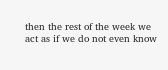then the rest of the week we act as if we do not even know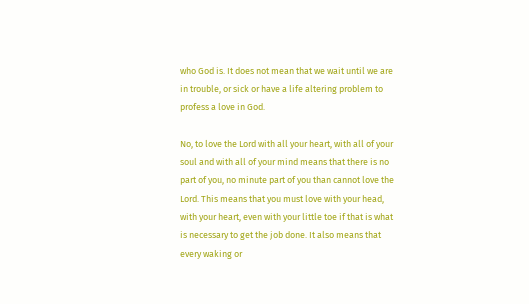who God is. It does not mean that we wait until we are in trouble, or sick or have a life altering problem to profess a love in God.

No, to love the Lord with all your heart, with all of your soul and with all of your mind means that there is no part of you, no minute part of you than cannot love the Lord. This means that you must love with your head, with your heart, even with your little toe if that is what is necessary to get the job done. It also means that every waking or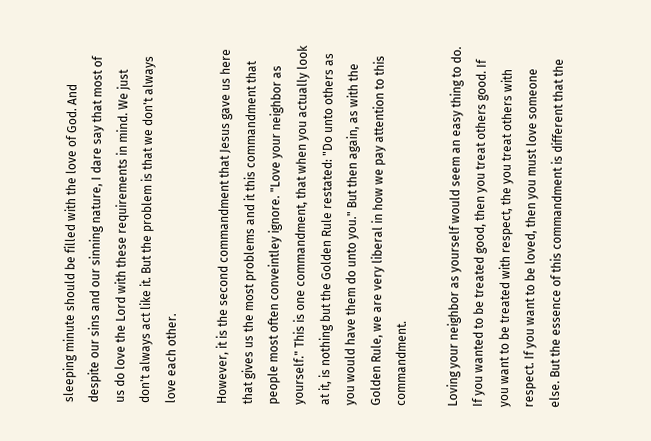sleeping minute should be filled with the love of God. And despite our sins and our sinning nature, I dare say that most of us do love the Lord with these requirements in mind. We just don't always act like it. But the problem is that we don't always love each other.

However, it is the second commandment that Jesus gave us here that gives us the most problems and it this commandment that people most often conveintley ignore. "Love your neighbor as yourself." This is one commandment, that when you actually look at it, is nothing but the Golden Rule restated: "Do unto others as you would have them do unto you." But then again, as with the Golden Rule, we are very liberal in how we pay attention to this commandment.

Loving your neighbor as yourself would seem an easy thing to do. If you wanted to be treated good, then you treat others good. If you want to be treated with respect, the you treat others with respect. If you want to be loved, then you must love someone else. But the essence of this commandment is different that the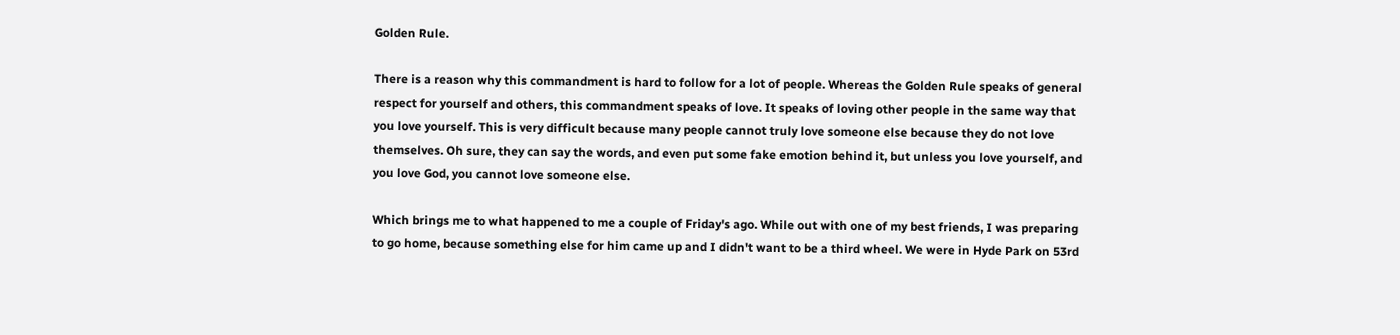Golden Rule.

There is a reason why this commandment is hard to follow for a lot of people. Whereas the Golden Rule speaks of general respect for yourself and others, this commandment speaks of love. It speaks of loving other people in the same way that you love yourself. This is very difficult because many people cannot truly love someone else because they do not love themselves. Oh sure, they can say the words, and even put some fake emotion behind it, but unless you love yourself, and you love God, you cannot love someone else.

Which brings me to what happened to me a couple of Friday's ago. While out with one of my best friends, I was preparing to go home, because something else for him came up and I didn't want to be a third wheel. We were in Hyde Park on 53rd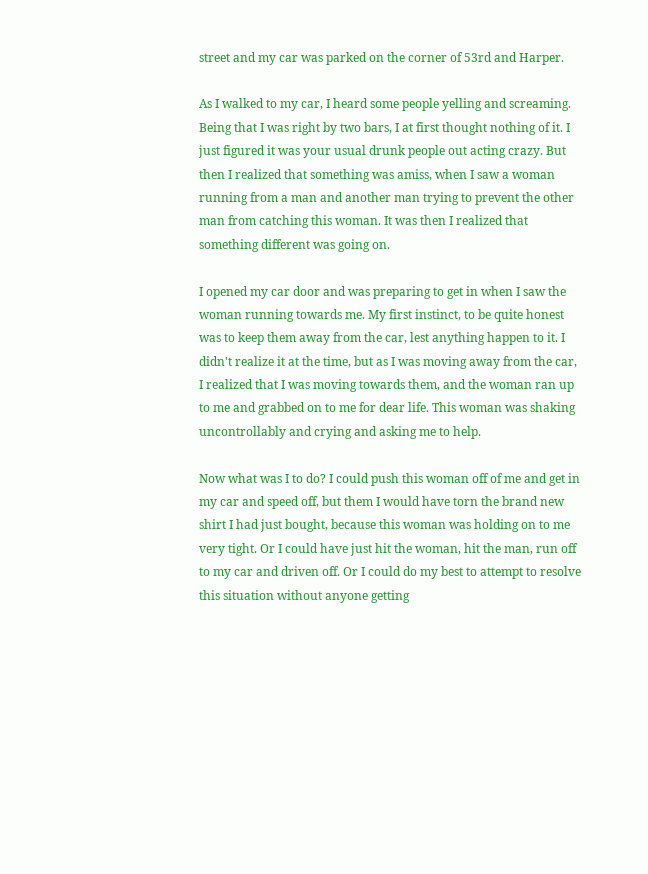street and my car was parked on the corner of 53rd and Harper.

As I walked to my car, I heard some people yelling and screaming. Being that I was right by two bars, I at first thought nothing of it. I just figured it was your usual drunk people out acting crazy. But then I realized that something was amiss, when I saw a woman running from a man and another man trying to prevent the other man from catching this woman. It was then I realized that something different was going on.

I opened my car door and was preparing to get in when I saw the woman running towards me. My first instinct, to be quite honest was to keep them away from the car, lest anything happen to it. I didn't realize it at the time, but as I was moving away from the car, I realized that I was moving towards them, and the woman ran up to me and grabbed on to me for dear life. This woman was shaking uncontrollably and crying and asking me to help.

Now what was I to do? I could push this woman off of me and get in my car and speed off, but them I would have torn the brand new shirt I had just bought, because this woman was holding on to me very tight. Or I could have just hit the woman, hit the man, run off to my car and driven off. Or I could do my best to attempt to resolve this situation without anyone getting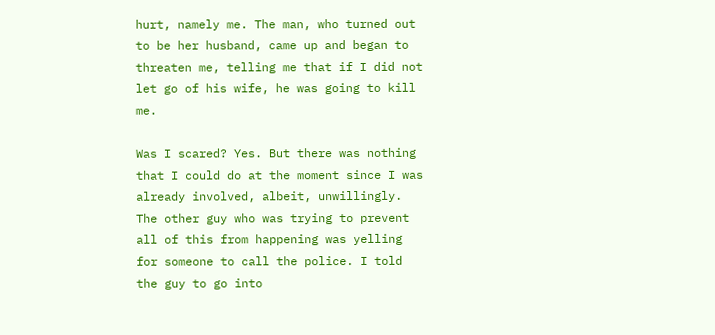hurt, namely me. The man, who turned out to be her husband, came up and began to threaten me, telling me that if I did not let go of his wife, he was going to kill me.

Was I scared? Yes. But there was nothing that I could do at the moment since I was already involved, albeit, unwillingly. The other guy who was trying to prevent all of this from happening was yelling for someone to call the police. I told the guy to go into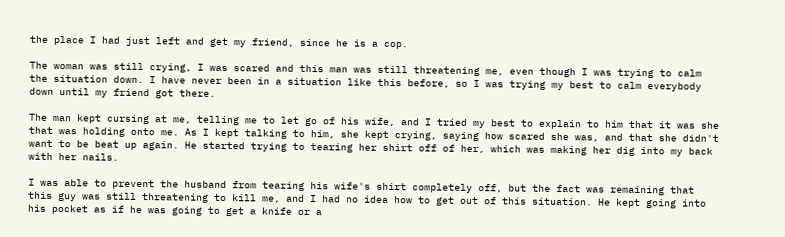the place I had just left and get my friend, since he is a cop.

The woman was still crying, I was scared and this man was still threatening me, even though I was trying to calm the situation down. I have never been in a situation like this before, so I was trying my best to calm everybody down until my friend got there.

The man kept cursing at me, telling me to let go of his wife, and I tried my best to explain to him that it was she that was holding onto me. As I kept talking to him, she kept crying, saying how scared she was, and that she didn't want to be beat up again. He started trying to tearing her shirt off of her, which was making her dig into my back with her nails.

I was able to prevent the husband from tearing his wife's shirt completely off, but the fact was remaining that this guy was still threatening to kill me, and I had no idea how to get out of this situation. He kept going into his pocket as if he was going to get a knife or a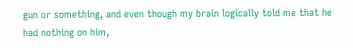gun or something, and even though my brain logically told me that he had nothing on him,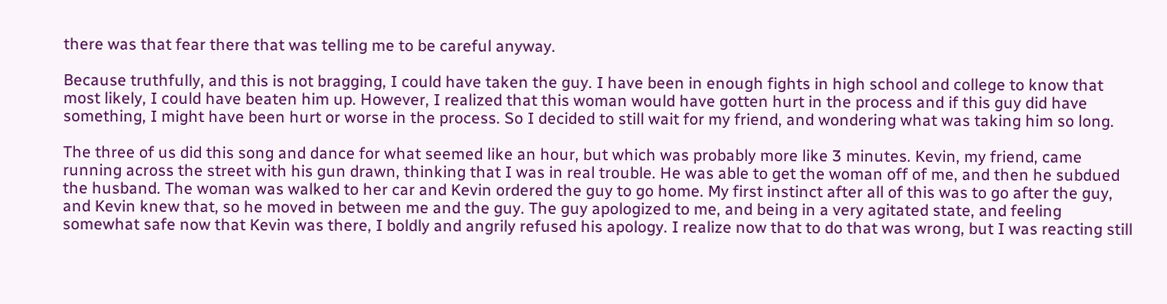there was that fear there that was telling me to be careful anyway.

Because truthfully, and this is not bragging, I could have taken the guy. I have been in enough fights in high school and college to know that most likely, I could have beaten him up. However, I realized that this woman would have gotten hurt in the process and if this guy did have something, I might have been hurt or worse in the process. So I decided to still wait for my friend, and wondering what was taking him so long.

The three of us did this song and dance for what seemed like an hour, but which was probably more like 3 minutes. Kevin, my friend, came running across the street with his gun drawn, thinking that I was in real trouble. He was able to get the woman off of me, and then he subdued the husband. The woman was walked to her car and Kevin ordered the guy to go home. My first instinct after all of this was to go after the guy, and Kevin knew that, so he moved in between me and the guy. The guy apologized to me, and being in a very agitated state, and feeling somewhat safe now that Kevin was there, I boldly and angrily refused his apology. I realize now that to do that was wrong, but I was reacting still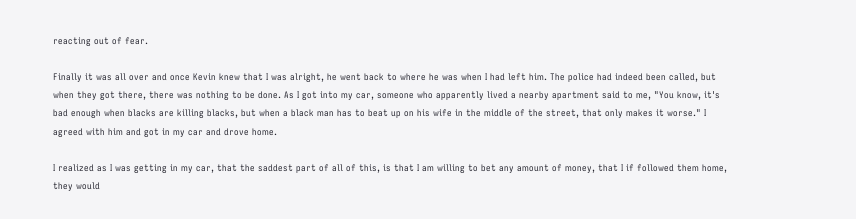reacting out of fear.

Finally it was all over and once Kevin knew that I was alright, he went back to where he was when I had left him. The police had indeed been called, but when they got there, there was nothing to be done. As I got into my car, someone who apparently lived a nearby apartment said to me, "You know, it's bad enough when blacks are killing blacks, but when a black man has to beat up on his wife in the middle of the street, that only makes it worse." I agreed with him and got in my car and drove home.

I realized as I was getting in my car, that the saddest part of all of this, is that I am willing to bet any amount of money, that I if followed them home, they would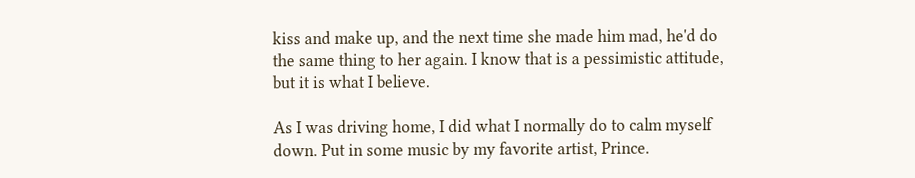kiss and make up, and the next time she made him mad, he'd do the same thing to her again. I know that is a pessimistic attitude, but it is what I believe.

As I was driving home, I did what I normally do to calm myself down. Put in some music by my favorite artist, Prince.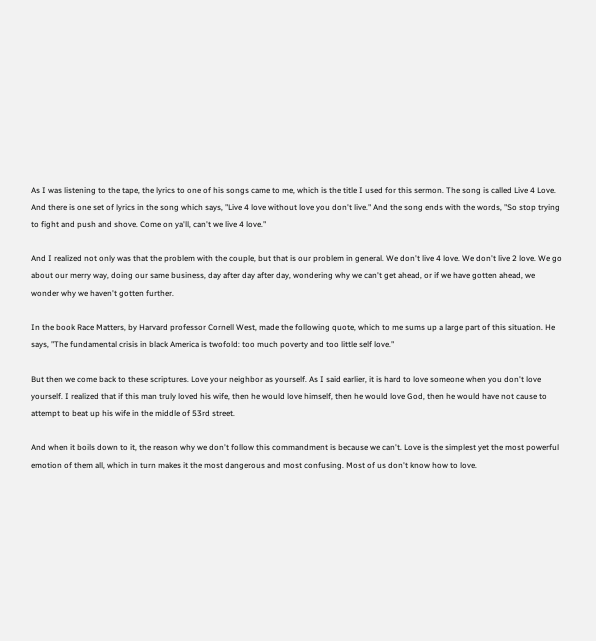As I was listening to the tape, the lyrics to one of his songs came to me, which is the title I used for this sermon. The song is called Live 4 Love. And there is one set of lyrics in the song which says, "Live 4 love without love you don't live." And the song ends with the words, "So stop trying to fight and push and shove. Come on ya'll, can't we live 4 love."

And I realized not only was that the problem with the couple, but that is our problem in general. We don't live 4 love. We don't live 2 love. We go about our merry way, doing our same business, day after day after day, wondering why we can't get ahead, or if we have gotten ahead, we wonder why we haven't gotten further.

In the book Race Matters, by Harvard professor Cornell West, made the following quote, which to me sums up a large part of this situation. He says, "The fundamental crisis in black America is twofold: too much poverty and too little self love."

But then we come back to these scriptures. Love your neighbor as yourself. As I said earlier, it is hard to love someone when you don't love yourself. I realized that if this man truly loved his wife, then he would love himself, then he would love God, then he would have not cause to attempt to beat up his wife in the middle of 53rd street.

And when it boils down to it, the reason why we don't follow this commandment is because we can't. Love is the simplest yet the most powerful emotion of them all, which in turn makes it the most dangerous and most confusing. Most of us don't know how to love.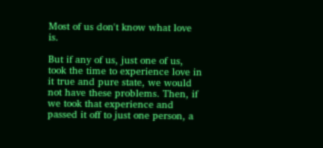Most of us don't know what love is.

But if any of us, just one of us, took the time to experience love in it true and pure state, we would not have these problems. Then, if we took that experience and passed it off to just one person, a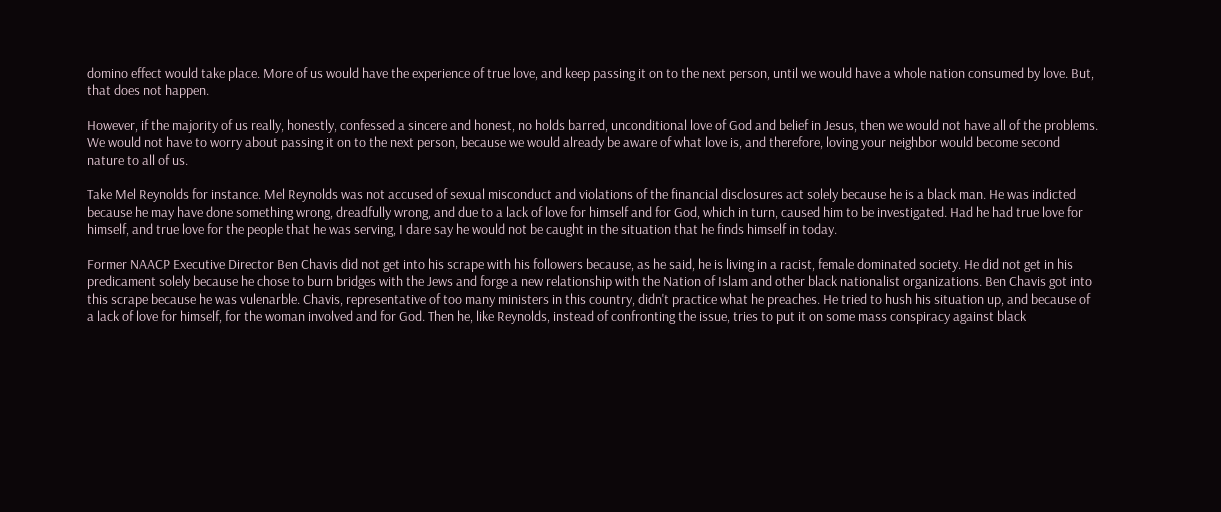domino effect would take place. More of us would have the experience of true love, and keep passing it on to the next person, until we would have a whole nation consumed by love. But, that does not happen.

However, if the majority of us really, honestly, confessed a sincere and honest, no holds barred, unconditional love of God and belief in Jesus, then we would not have all of the problems. We would not have to worry about passing it on to the next person, because we would already be aware of what love is, and therefore, loving your neighbor would become second nature to all of us.

Take Mel Reynolds for instance. Mel Reynolds was not accused of sexual misconduct and violations of the financial disclosures act solely because he is a black man. He was indicted because he may have done something wrong, dreadfully wrong, and due to a lack of love for himself and for God, which in turn, caused him to be investigated. Had he had true love for himself, and true love for the people that he was serving, I dare say he would not be caught in the situation that he finds himself in today.

Former NAACP Executive Director Ben Chavis did not get into his scrape with his followers because, as he said, he is living in a racist, female dominated society. He did not get in his predicament solely because he chose to burn bridges with the Jews and forge a new relationship with the Nation of Islam and other black nationalist organizations. Ben Chavis got into this scrape because he was vulenarble. Chavis, representative of too many ministers in this country, didn't practice what he preaches. He tried to hush his situation up, and because of a lack of love for himself, for the woman involved and for God. Then he, like Reynolds, instead of confronting the issue, tries to put it on some mass conspiracy against black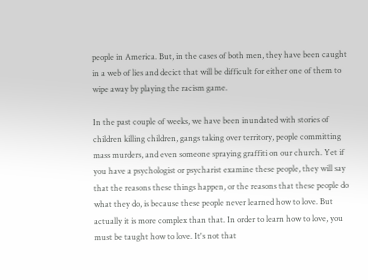people in America. But, in the cases of both men, they have been caught in a web of lies and decict that will be difficult for either one of them to wipe away by playing the racism game.

In the past couple of weeks, we have been inundated with stories of children killing children, gangs taking over territory, people committing mass murders, and even someone spraying graffiti on our church. Yet if you have a psychologist or psycharist examine these people, they will say that the reasons these things happen, or the reasons that these people do what they do, is because these people never learned how to love. But actually it is more complex than that. In order to learn how to love, you must be taught how to love. It's not that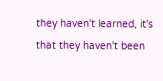they haven't learned, it's that they haven't been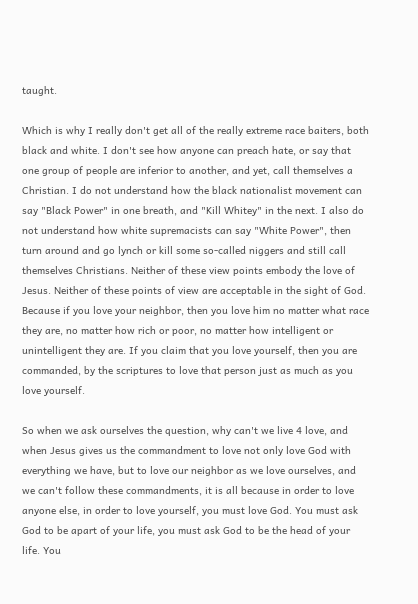taught.

Which is why I really don't get all of the really extreme race baiters, both black and white. I don't see how anyone can preach hate, or say that one group of people are inferior to another, and yet, call themselves a Christian. I do not understand how the black nationalist movement can say "Black Power" in one breath, and "Kill Whitey" in the next. I also do not understand how white supremacists can say "White Power", then turn around and go lynch or kill some so-called niggers and still call themselves Christians. Neither of these view points embody the love of Jesus. Neither of these points of view are acceptable in the sight of God. Because if you love your neighbor, then you love him no matter what race they are, no matter how rich or poor, no matter how intelligent or unintelligent they are. If you claim that you love yourself, then you are commanded, by the scriptures to love that person just as much as you love yourself.

So when we ask ourselves the question, why can't we live 4 love, and when Jesus gives us the commandment to love not only love God with everything we have, but to love our neighbor as we love ourselves, and we can't follow these commandments, it is all because in order to love anyone else, in order to love yourself, you must love God. You must ask God to be apart of your life, you must ask God to be the head of your life. You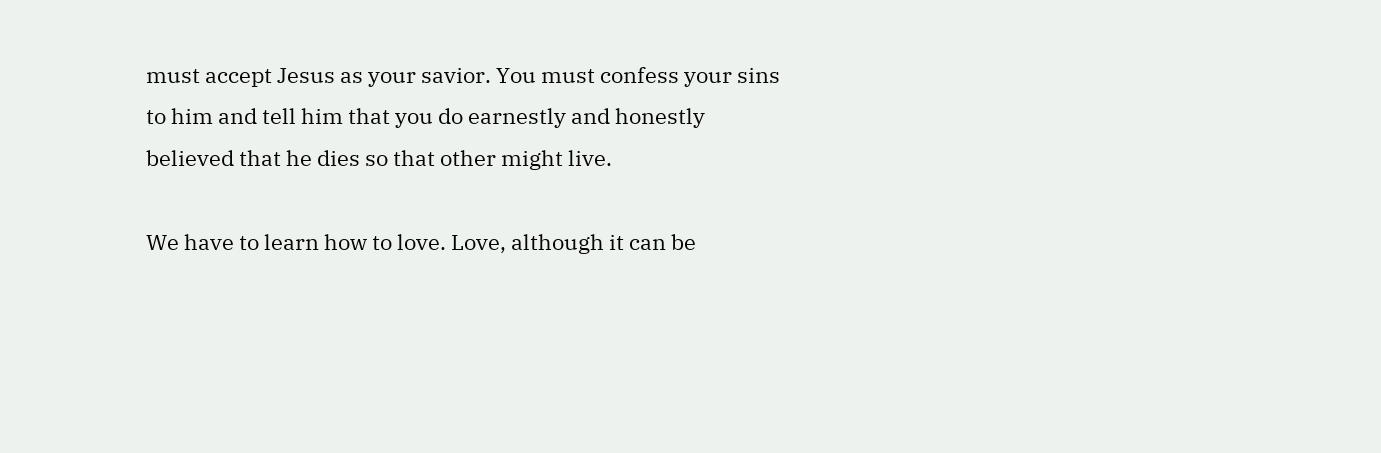must accept Jesus as your savior. You must confess your sins to him and tell him that you do earnestly and honestly believed that he dies so that other might live.

We have to learn how to love. Love, although it can be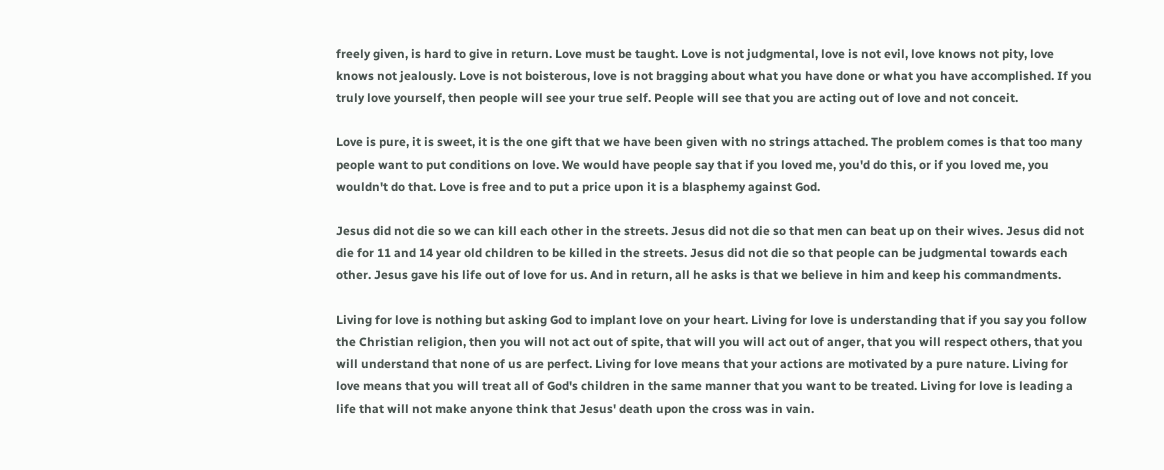freely given, is hard to give in return. Love must be taught. Love is not judgmental, love is not evil, love knows not pity, love knows not jealously. Love is not boisterous, love is not bragging about what you have done or what you have accomplished. If you truly love yourself, then people will see your true self. People will see that you are acting out of love and not conceit.

Love is pure, it is sweet, it is the one gift that we have been given with no strings attached. The problem comes is that too many people want to put conditions on love. We would have people say that if you loved me, you'd do this, or if you loved me, you wouldn't do that. Love is free and to put a price upon it is a blasphemy against God.

Jesus did not die so we can kill each other in the streets. Jesus did not die so that men can beat up on their wives. Jesus did not die for 11 and 14 year old children to be killed in the streets. Jesus did not die so that people can be judgmental towards each other. Jesus gave his life out of love for us. And in return, all he asks is that we believe in him and keep his commandments.

Living for love is nothing but asking God to implant love on your heart. Living for love is understanding that if you say you follow the Christian religion, then you will not act out of spite, that will you will act out of anger, that you will respect others, that you will understand that none of us are perfect. Living for love means that your actions are motivated by a pure nature. Living for love means that you will treat all of God's children in the same manner that you want to be treated. Living for love is leading a life that will not make anyone think that Jesus' death upon the cross was in vain.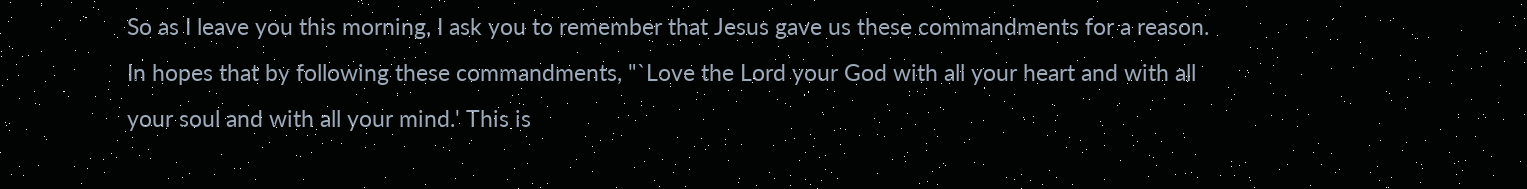So as I leave you this morning, I ask you to remember that Jesus gave us these commandments for a reason. In hopes that by following these commandments, "`Love the Lord your God with all your heart and with all your soul and with all your mind.' This is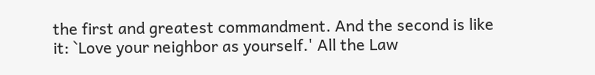the first and greatest commandment. And the second is like it: `Love your neighbor as yourself.' All the Law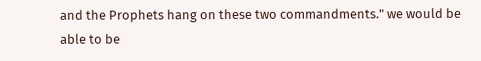and the Prophets hang on these two commandments." we would be able to be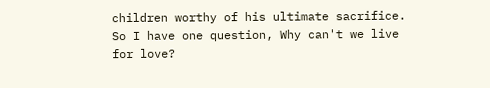children worthy of his ultimate sacrifice. So I have one question, Why can't we live for love?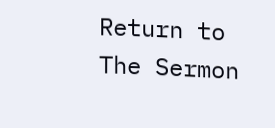Return to The Sermon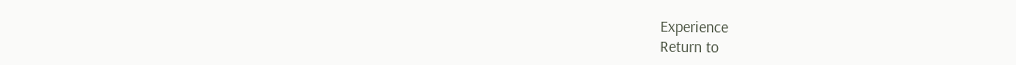Experience
Return to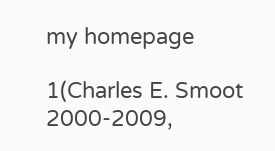my homepage

1(Charles E. Smoot 2000-2009,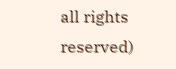all rights reserved)